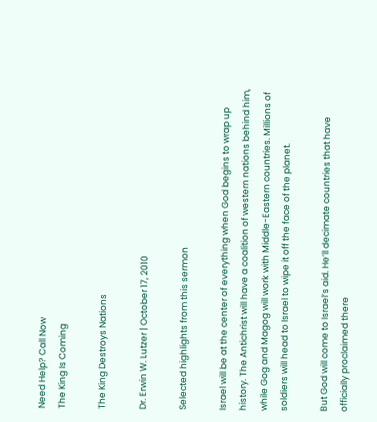Need Help? Call Now
The King Is Coming

The King Destroys Nations

Dr. Erwin W. Lutzer | October 17, 2010

Selected highlights from this sermon

Israel will be at the center of everything when God begins to wrap up history. The Antichrist will have a coalition of western nations behind him, while Gog and Magog will work with Middle-Eastern countries. Millions of soldiers will head to Israel to wipe it off the face of the planet.

But God will come to Israel’s aid. He’ll decimate countries that have officially proclaimed there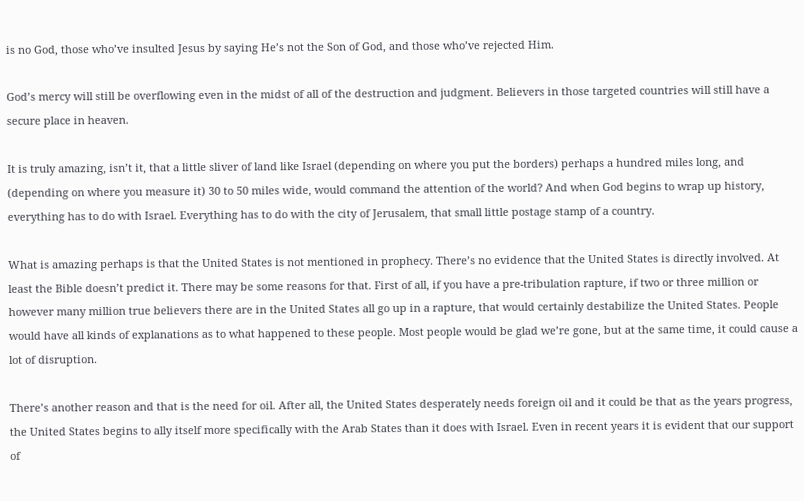is no God, those who’ve insulted Jesus by saying He’s not the Son of God, and those who’ve rejected Him.

God’s mercy will still be overflowing even in the midst of all of the destruction and judgment. Believers in those targeted countries will still have a secure place in heaven.

It is truly amazing, isn’t it, that a little sliver of land like Israel (depending on where you put the borders) perhaps a hundred miles long, and (depending on where you measure it) 30 to 50 miles wide, would command the attention of the world? And when God begins to wrap up history, everything has to do with Israel. Everything has to do with the city of Jerusalem, that small little postage stamp of a country.

What is amazing perhaps is that the United States is not mentioned in prophecy. There’s no evidence that the United States is directly involved. At least the Bible doesn’t predict it. There may be some reasons for that. First of all, if you have a pre-tribulation rapture, if two or three million or however many million true believers there are in the United States all go up in a rapture, that would certainly destabilize the United States. People would have all kinds of explanations as to what happened to these people. Most people would be glad we’re gone, but at the same time, it could cause a lot of disruption.

There’s another reason and that is the need for oil. After all, the United States desperately needs foreign oil and it could be that as the years progress, the United States begins to ally itself more specifically with the Arab States than it does with Israel. Even in recent years it is evident that our support of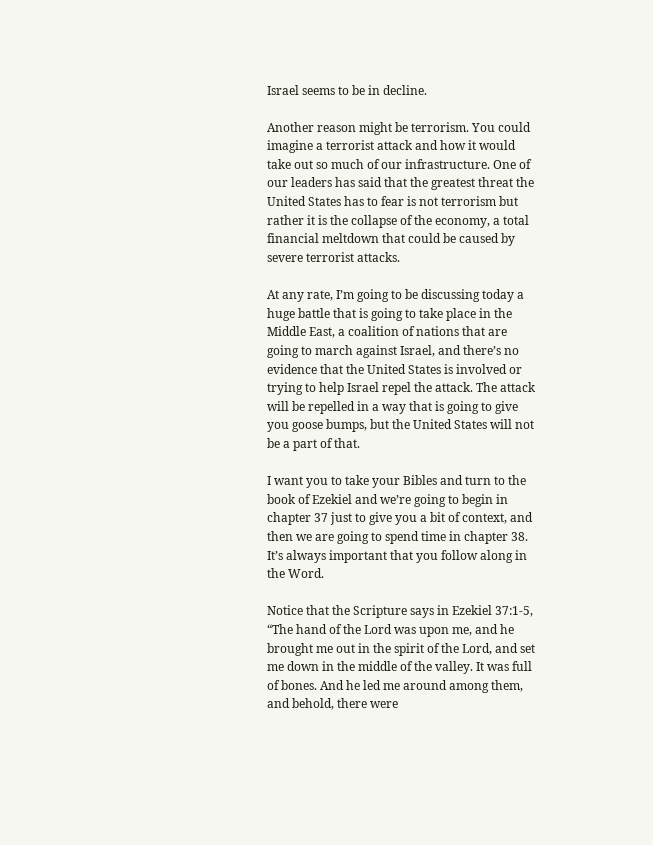Israel seems to be in decline.

Another reason might be terrorism. You could imagine a terrorist attack and how it would take out so much of our infrastructure. One of our leaders has said that the greatest threat the United States has to fear is not terrorism but rather it is the collapse of the economy, a total financial meltdown that could be caused by severe terrorist attacks.

At any rate, I’m going to be discussing today a huge battle that is going to take place in the Middle East, a coalition of nations that are going to march against Israel, and there’s no evidence that the United States is involved or trying to help Israel repel the attack. The attack will be repelled in a way that is going to give you goose bumps, but the United States will not be a part of that.

I want you to take your Bibles and turn to the book of Ezekiel and we’re going to begin in chapter 37 just to give you a bit of context, and then we are going to spend time in chapter 38. It’s always important that you follow along in the Word.

Notice that the Scripture says in Ezekiel 37:1-5, “The hand of the Lord was upon me, and he brought me out in the spirit of the Lord, and set me down in the middle of the valley. It was full of bones. And he led me around among them, and behold, there were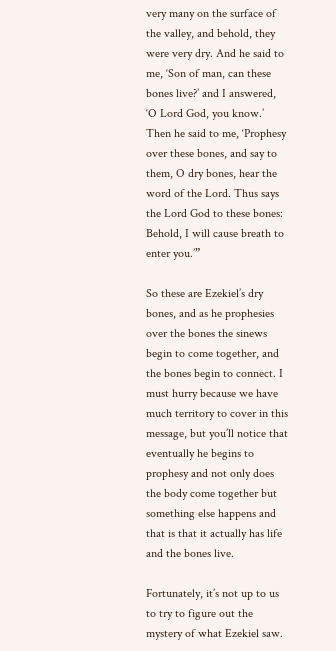very many on the surface of the valley, and behold, they were very dry. And he said to me, ‘Son of man, can these bones live?’ and I answered, ‘O Lord God, you know.’ Then he said to me, ‘Prophesy over these bones, and say to them, O dry bones, hear the word of the Lord. Thus says the Lord God to these bones: Behold, I will cause breath to enter you.’”

So these are Ezekiel’s dry bones, and as he prophesies over the bones the sinews begin to come together, and the bones begin to connect. I must hurry because we have much territory to cover in this message, but you’ll notice that eventually he begins to prophesy and not only does the body come together but something else happens and that is that it actually has life and the bones live.

Fortunately, it’s not up to us to try to figure out the mystery of what Ezekiel saw.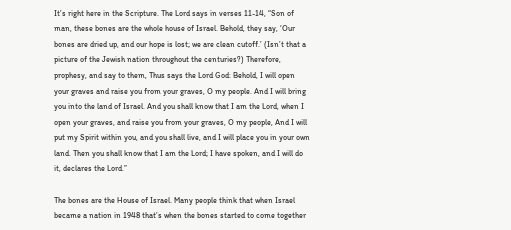It’s right here in the Scripture. The Lord says in verses 11-14, “Son of man, these bones are the whole house of Israel. Behold, they say, ‘Our bones are dried up, and our hope is lost; we are clean cutoff.’ (Isn’t that a picture of the Jewish nation throughout the centuries?) Therefore, prophesy, and say to them, Thus says the Lord God: Behold, I will open your graves and raise you from your graves, O my people. And I will bring you into the land of Israel. And you shall know that I am the Lord, when I open your graves, and raise you from your graves, O my people, And I will put my Spirit within you, and you shall live, and I will place you in your own land. Then you shall know that I am the Lord; I have spoken, and I will do it, declares the Lord.”

The bones are the House of Israel. Many people think that when Israel became a nation in 1948 that’s when the bones started to come together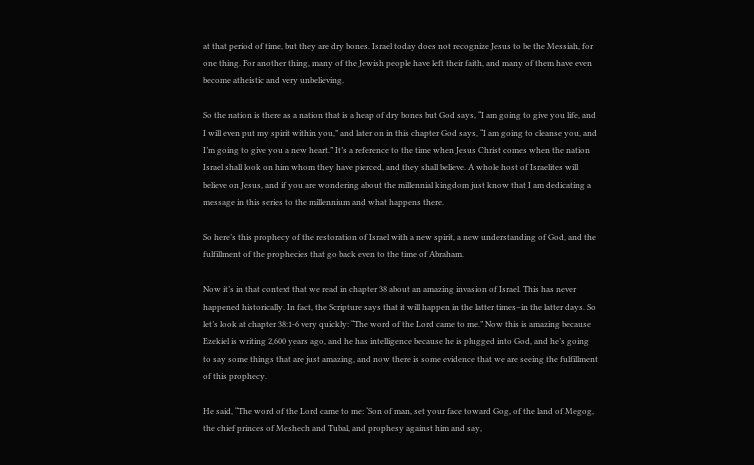at that period of time, but they are dry bones. Israel today does not recognize Jesus to be the Messiah, for one thing. For another thing, many of the Jewish people have left their faith, and many of them have even become atheistic and very unbelieving.

So the nation is there as a nation that is a heap of dry bones but God says, “I am going to give you life, and I will even put my spirit within you,” and later on in this chapter God says, “I am going to cleanse you, and I’m going to give you a new heart.” It’s a reference to the time when Jesus Christ comes when the nation Israel shall look on him whom they have pierced, and they shall believe. A whole host of Israelites will believe on Jesus, and if you are wondering about the millennial kingdom just know that I am dedicating a message in this series to the millennium and what happens there.

So here’s this prophecy of the restoration of Israel with a new spirit, a new understanding of God, and the fulfillment of the prophecies that go back even to the time of Abraham.

Now it’s in that context that we read in chapter 38 about an amazing invasion of Israel. This has never happened historically. In fact, the Scripture says that it will happen in the latter times–in the latter days. So let’s look at chapter 38:1-6 very quickly: “The word of the Lord came to me.” Now this is amazing because Ezekiel is writing 2,600 years ago, and he has intelligence because he is plugged into God, and he’s going to say some things that are just amazing, and now there is some evidence that we are seeing the fulfillment of this prophecy.

He said, “The word of the Lord came to me: ‘Son of man, set your face toward Gog, of the land of Megog, the chief princes of Meshech and Tubal, and prophesy against him and say,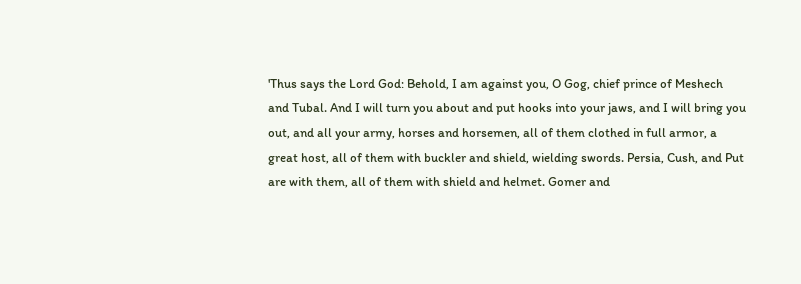'Thus says the Lord God: Behold, I am against you, O Gog, chief prince of Meshech and Tubal. And I will turn you about and put hooks into your jaws, and I will bring you out, and all your army, horses and horsemen, all of them clothed in full armor, a great host, all of them with buckler and shield, wielding swords. Persia, Cush, and Put are with them, all of them with shield and helmet. Gomer and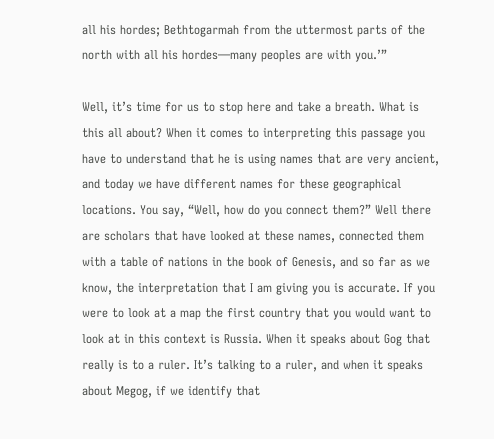all his hordes; Bethtogarmah from the uttermost parts of the north with all his hordes—many peoples are with you.’”

Well, it’s time for us to stop here and take a breath. What is this all about? When it comes to interpreting this passage you have to understand that he is using names that are very ancient, and today we have different names for these geographical locations. You say, “Well, how do you connect them?” Well there are scholars that have looked at these names, connected them with a table of nations in the book of Genesis, and so far as we know, the interpretation that I am giving you is accurate. If you were to look at a map the first country that you would want to look at in this context is Russia. When it speaks about Gog that really is to a ruler. It’s talking to a ruler, and when it speaks about Megog, if we identify that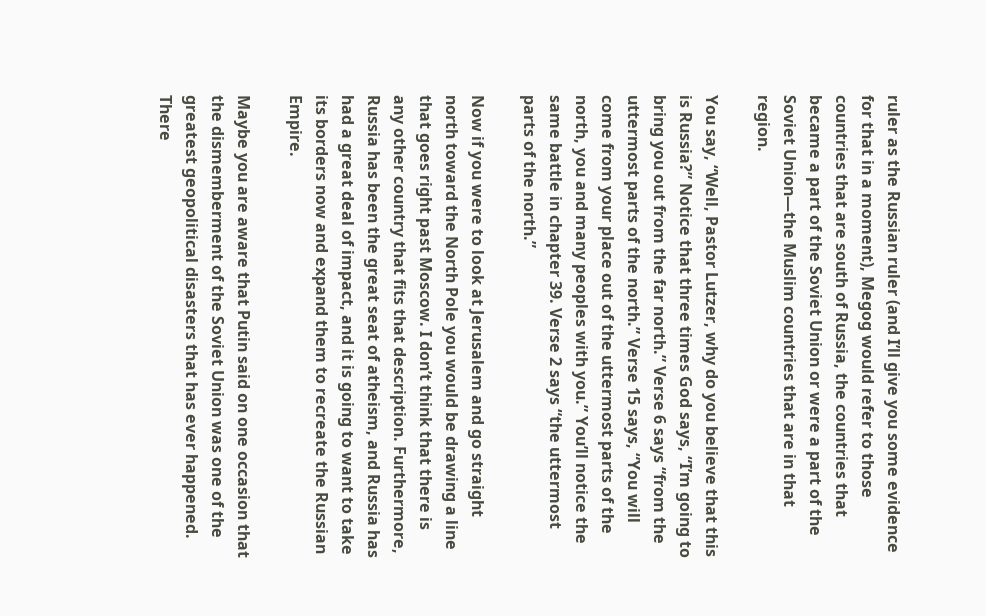ruler as the Russian ruler (and I’ll give you some evidence for that in a moment), Megog would refer to those countries that are south of Russia, the countries that became a part of the Soviet Union or were a part of the Soviet Union—the Muslim countries that are in that region.

You say, “Well, Pastor Lutzer, why do you believe that this is Russia?” Notice that three times God says, “I’m going to bring you out from the far north.” Verse 6 says “from the uttermost parts of the north.” Verse 15 says, “You will come from your place out of the uttermost parts of the north, you and many peoples with you.” You’ll notice the same battle in chapter 39. Verse 2 says “the uttermost parts of the north.”

Now if you were to look at Jerusalem and go straight north toward the North Pole you would be drawing a line that goes right past Moscow. I don’t think that there is any other country that fits that description. Furthermore, Russia has been the great seat of atheism, and Russia has had a great deal of impact, and it is going to want to take its borders now and expand them to recreate the Russian Empire.

Maybe you are aware that Putin said on one occasion that the dismemberment of the Soviet Union was one of the greatest geopolitical disasters that has ever happened. There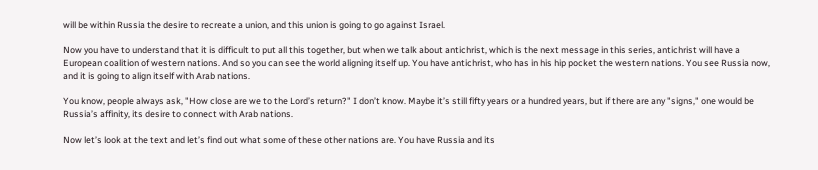will be within Russia the desire to recreate a union, and this union is going to go against Israel.

Now you have to understand that it is difficult to put all this together, but when we talk about antichrist, which is the next message in this series, antichrist will have a European coalition of western nations. And so you can see the world aligning itself up. You have antichrist, who has in his hip pocket the western nations. You see Russia now, and it is going to align itself with Arab nations.

You know, people always ask, "How close are we to the Lord’s return?" I don’t know. Maybe it’s still fifty years or a hundred years, but if there are any "signs," one would be Russia’s affinity, its desire to connect with Arab nations.

Now let’s look at the text and let’s find out what some of these other nations are. You have Russia and its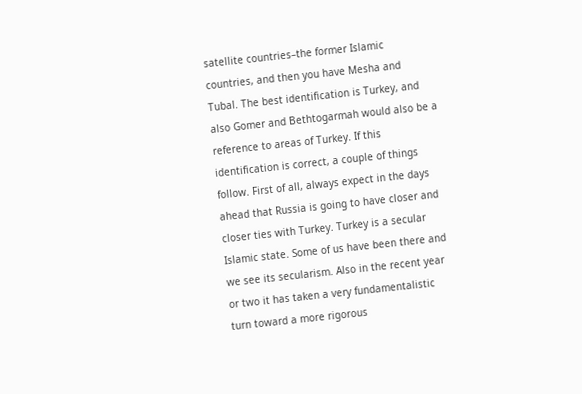satellite countries–the former Islamic countries, and then you have Mesha and Tubal. The best identification is Turkey, and also Gomer and Bethtogarmah would also be a reference to areas of Turkey. If this identification is correct, a couple of things follow. First of all, always expect in the days ahead that Russia is going to have closer and closer ties with Turkey. Turkey is a secular Islamic state. Some of us have been there and we see its secularism. Also in the recent year or two it has taken a very fundamentalistic turn toward a more rigorous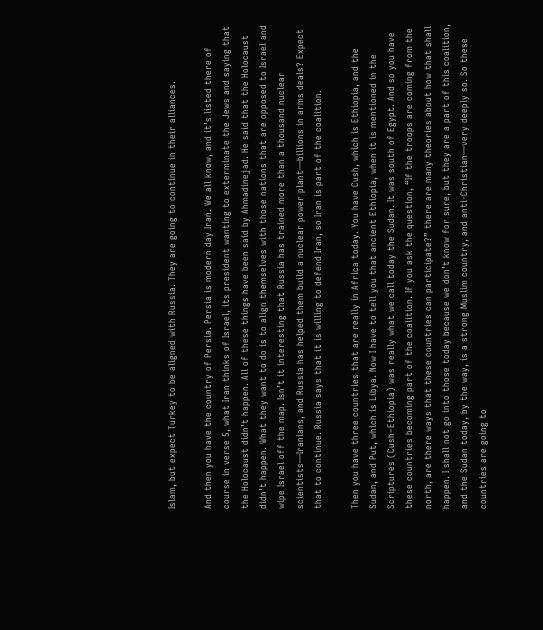Islam, but expect Turkey to be aligned with Russia. They are going to continue in their alliances.

And then you have the country of Persia. Persia is modern day Iran. We all know, and it’s listed there of course in verse 5, what Iran thinks of Israel, its president wanting to exterminate the Jews and saying that the Holocaust didn’t happen. All of these things have been said by Ahmadinejad. He said that the Holocaust didn’t happen. What they want to do is to align themselves with those nations that are opposed to Israel and wipe Israel off the map. Isn’t it interesting that Russia has trained more than a thousand nuclear scientists—Iranians, and Russia has helped them build a nuclear power plant—billions in arms deals? Expect that to continue. Russia says that it is willing to defend Iran, so Iran is part of the coalition.

Then you have three countries that are really in Africa today. You have Cush, which is Ethiopia, and the Sudan, and Put, which is Libya. Now I have to tell you that ancient Ethiopia, when it is mentioned in the Scriptures (Cush–Ethiopia) was really what we call today the Sudan. It was south of Egypt. And so you have these countries becoming part of the coalition. If you ask the question, “If the troops are coming from the north, are there ways that these countries can participate?” there are many theories about how that shall happen. I shall not go into those today because we don’t know for sure, but they are a part of this coalition, and the Sudan today, by the way, is a strong Muslim country, and anti-Christian—very deeply so. So these countries are going to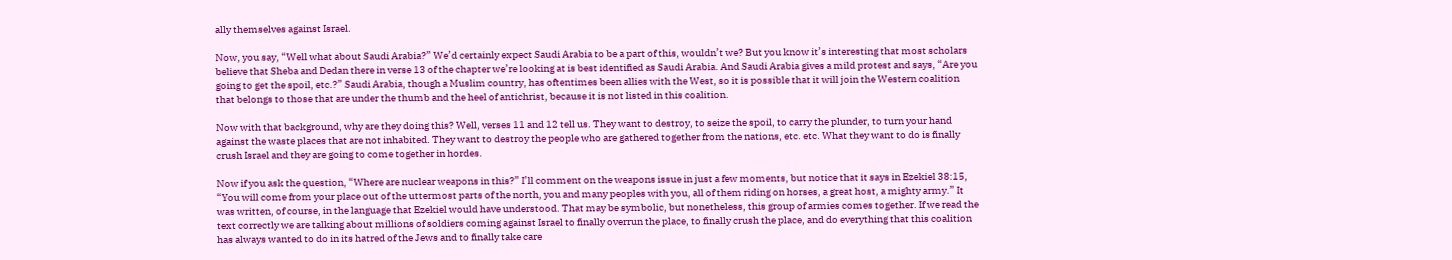ally themselves against Israel.

Now, you say, “Well what about Saudi Arabia?” We’d certainly expect Saudi Arabia to be a part of this, wouldn’t we? But you know it’s interesting that most scholars believe that Sheba and Dedan there in verse 13 of the chapter we’re looking at is best identified as Saudi Arabia. And Saudi Arabia gives a mild protest and says, “Are you going to get the spoil, etc.?” Saudi Arabia, though a Muslim country, has oftentimes been allies with the West, so it is possible that it will join the Western coalition that belongs to those that are under the thumb and the heel of antichrist, because it is not listed in this coalition.

Now with that background, why are they doing this? Well, verses 11 and 12 tell us. They want to destroy, to seize the spoil, to carry the plunder, to turn your hand against the waste places that are not inhabited. They want to destroy the people who are gathered together from the nations, etc. etc. What they want to do is finally crush Israel and they are going to come together in hordes.

Now if you ask the question, “Where are nuclear weapons in this?” I’ll comment on the weapons issue in just a few moments, but notice that it says in Ezekiel 38:15, “You will come from your place out of the uttermost parts of the north, you and many peoples with you, all of them riding on horses, a great host, a mighty army.” It was written, of course, in the language that Ezekiel would have understood. That may be symbolic, but nonetheless, this group of armies comes together. If we read the text correctly we are talking about millions of soldiers coming against Israel to finally overrun the place, to finally crush the place, and do everything that this coalition has always wanted to do in its hatred of the Jews and to finally take care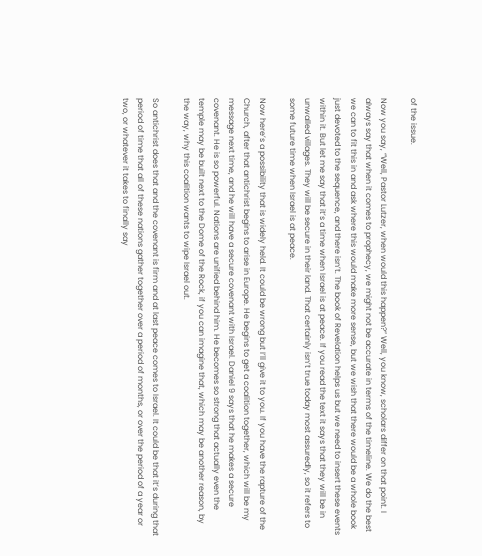of the issue.

Now you say, “Well, Pastor Lutzer, when would this happen?” Well, you know, scholars differ on that point. I always say that when it comes to prophecy, we might not be accurate in terms of the timeline. We do the best we can to fit this in and ask where this would make more sense, but we wish that there would be a whole book just devoted to the sequence, and there isn’t. The book of Revelation helps us but we need to insert these events within it. But let me say that it’s a time when Israel is at peace. If you read the text it says that they will be in unwalled villages. They will be secure in their land. That certainly isn’t true today most assuredly, so it refers to some future time when Israel is at peace.

Now here’s a possibility that is widely held. It could be wrong but I’ll give it to you. If you have the rapture of the Church, after that antichrist begins to arise in Europe. He begins to get a coalition together, which will be my message next time, and he will have a secure covenant with Israel. Daniel 9 says that he makes a secure covenant. He is so powerful. Nations are unified behind him. He becomes so strong that actually even the temple may be built next to the Dome of the Rock, if you can imagine that, which may be another reason, by the way, why this coalition wants to wipe Israel out.

So antichrist does that and the covenant is firm and at last peace comes to Israel. It could be that it’s during that period of time that all of these nations gather together over a period of months, or over the period of a year or two, or whatever it takes to finally say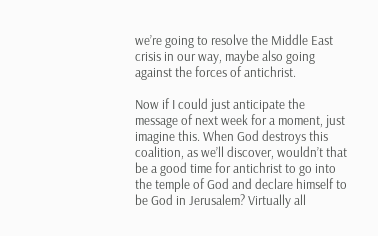we’re going to resolve the Middle East crisis in our way, maybe also going against the forces of antichrist.

Now if I could just anticipate the message of next week for a moment, just imagine this. When God destroys this coalition, as we’ll discover, wouldn’t that be a good time for antichrist to go into the temple of God and declare himself to be God in Jerusalem? Virtually all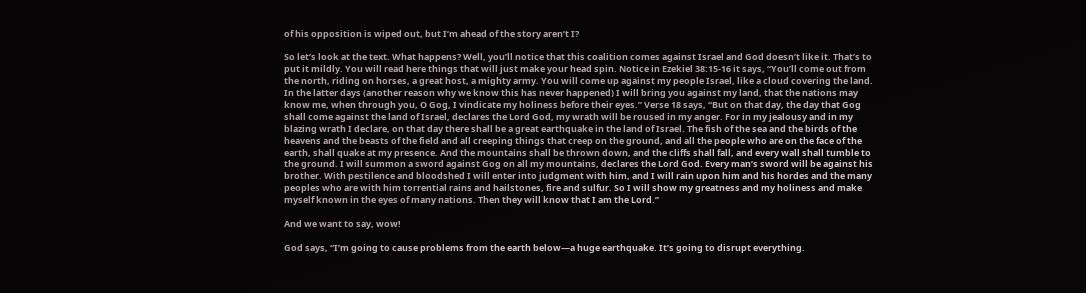of his opposition is wiped out, but I’m ahead of the story aren’t I?

So let’s look at the text. What happens? Well, you’ll notice that this coalition comes against Israel and God doesn’t like it. That’s to put it mildly. You will read here things that will just make your head spin. Notice in Ezekiel 38:15-16 it says, “You’ll come out from the north, riding on horses, a great host, a mighty army. You will come up against my people Israel, like a cloud covering the land. In the latter days (another reason why we know this has never happened) I will bring you against my land, that the nations may know me, when through you, O Gog, I vindicate my holiness before their eyes.” Verse 18 says, “But on that day, the day that Gog shall come against the land of Israel, declares the Lord God, my wrath will be roused in my anger. For in my jealousy and in my blazing wrath I declare, on that day there shall be a great earthquake in the land of Israel. The fish of the sea and the birds of the heavens and the beasts of the field and all creeping things that creep on the ground, and all the people who are on the face of the earth, shall quake at my presence. And the mountains shall be thrown down, and the cliffs shall fall, and every wall shall tumble to the ground. I will summon a sword against Gog on all my mountains, declares the Lord God. Every man’s sword will be against his brother. With pestilence and bloodshed I will enter into judgment with him, and I will rain upon him and his hordes and the many peoples who are with him torrential rains and hailstones, fire and sulfur. So I will show my greatness and my holiness and make myself known in the eyes of many nations. Then they will know that I am the Lord.”

And we want to say, wow!

God says, “I’m going to cause problems from the earth below—a huge earthquake. It’s going to disrupt everything.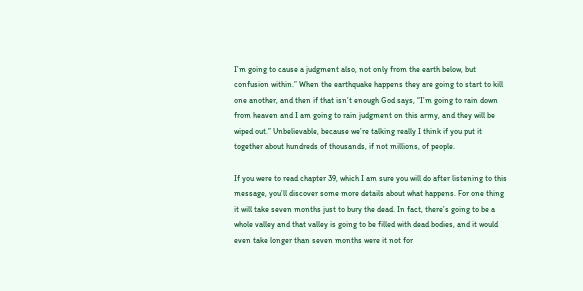I’m going to cause a judgment also, not only from the earth below, but confusion within.” When the earthquake happens they are going to start to kill one another, and then if that isn’t enough God says, “I’m going to rain down from heaven and I am going to rain judgment on this army, and they will be wiped out.” Unbelievable, because we’re talking really I think if you put it together about hundreds of thousands, if not millions, of people.

If you were to read chapter 39, which I am sure you will do after listening to this message, you’ll discover some more details about what happens. For one thing it will take seven months just to bury the dead. In fact, there’s going to be a whole valley and that valley is going to be filled with dead bodies, and it would even take longer than seven months were it not for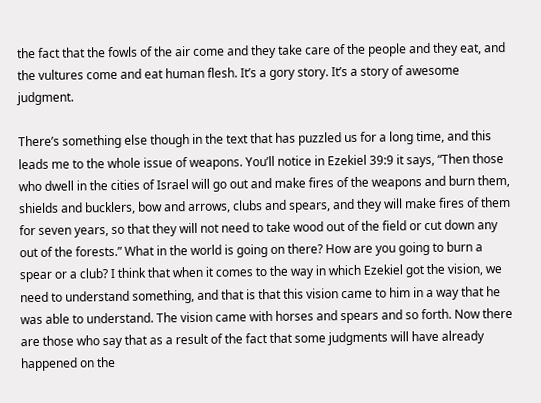the fact that the fowls of the air come and they take care of the people and they eat, and the vultures come and eat human flesh. It’s a gory story. It’s a story of awesome judgment.

There’s something else though in the text that has puzzled us for a long time, and this leads me to the whole issue of weapons. You’ll notice in Ezekiel 39:9 it says, “Then those who dwell in the cities of Israel will go out and make fires of the weapons and burn them, shields and bucklers, bow and arrows, clubs and spears, and they will make fires of them for seven years, so that they will not need to take wood out of the field or cut down any out of the forests.” What in the world is going on there? How are you going to burn a spear or a club? I think that when it comes to the way in which Ezekiel got the vision, we need to understand something, and that is that this vision came to him in a way that he was able to understand. The vision came with horses and spears and so forth. Now there are those who say that as a result of the fact that some judgments will have already happened on the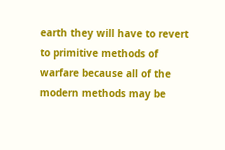earth they will have to revert to primitive methods of warfare because all of the modern methods may be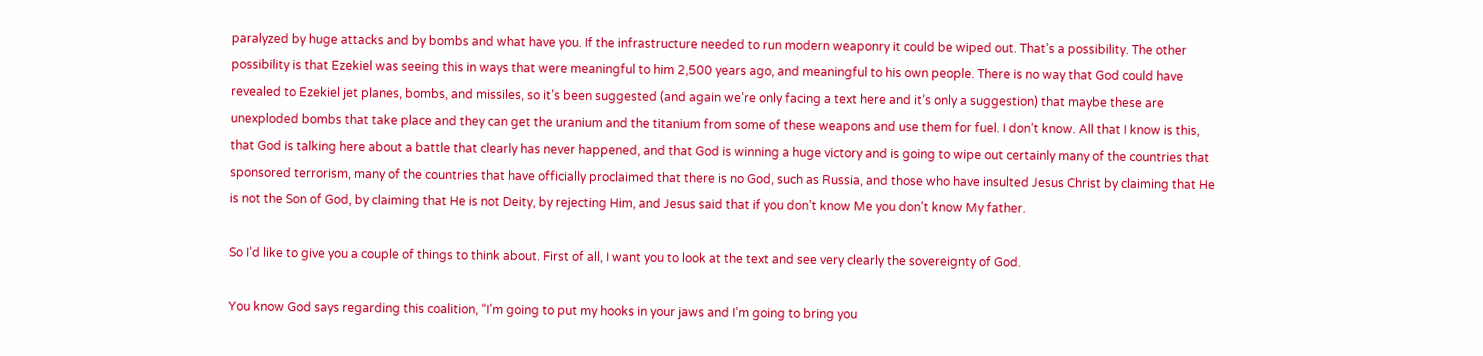paralyzed by huge attacks and by bombs and what have you. If the infrastructure needed to run modern weaponry it could be wiped out. That’s a possibility. The other possibility is that Ezekiel was seeing this in ways that were meaningful to him 2,500 years ago, and meaningful to his own people. There is no way that God could have revealed to Ezekiel jet planes, bombs, and missiles, so it’s been suggested (and again we’re only facing a text here and it’s only a suggestion) that maybe these are unexploded bombs that take place and they can get the uranium and the titanium from some of these weapons and use them for fuel. I don’t know. All that I know is this, that God is talking here about a battle that clearly has never happened, and that God is winning a huge victory and is going to wipe out certainly many of the countries that sponsored terrorism, many of the countries that have officially proclaimed that there is no God, such as Russia, and those who have insulted Jesus Christ by claiming that He is not the Son of God, by claiming that He is not Deity, by rejecting Him, and Jesus said that if you don’t know Me you don’t know My father.

So I’d like to give you a couple of things to think about. First of all, I want you to look at the text and see very clearly the sovereignty of God.

You know God says regarding this coalition, “I’m going to put my hooks in your jaws and I’m going to bring you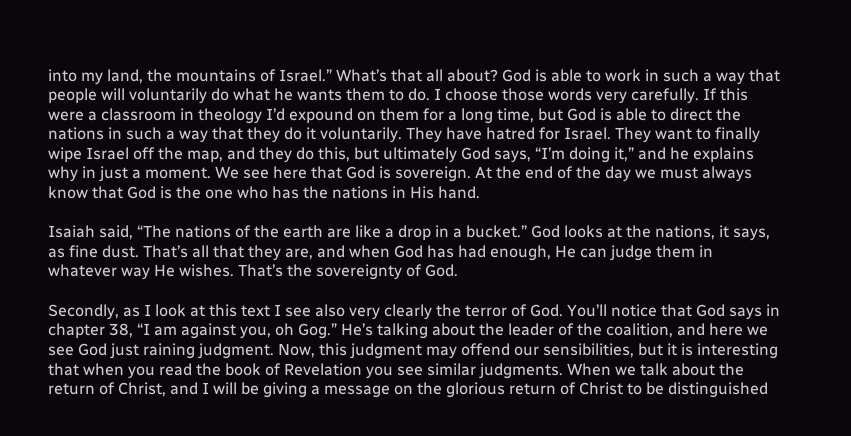into my land, the mountains of Israel.” What’s that all about? God is able to work in such a way that people will voluntarily do what he wants them to do. I choose those words very carefully. If this were a classroom in theology I’d expound on them for a long time, but God is able to direct the nations in such a way that they do it voluntarily. They have hatred for Israel. They want to finally wipe Israel off the map, and they do this, but ultimately God says, “I’m doing it,” and he explains why in just a moment. We see here that God is sovereign. At the end of the day we must always know that God is the one who has the nations in His hand.

Isaiah said, “The nations of the earth are like a drop in a bucket.” God looks at the nations, it says, as fine dust. That’s all that they are, and when God has had enough, He can judge them in whatever way He wishes. That’s the sovereignty of God.

Secondly, as I look at this text I see also very clearly the terror of God. You’ll notice that God says in chapter 38, “I am against you, oh Gog.” He’s talking about the leader of the coalition, and here we see God just raining judgment. Now, this judgment may offend our sensibilities, but it is interesting that when you read the book of Revelation you see similar judgments. When we talk about the return of Christ, and I will be giving a message on the glorious return of Christ to be distinguished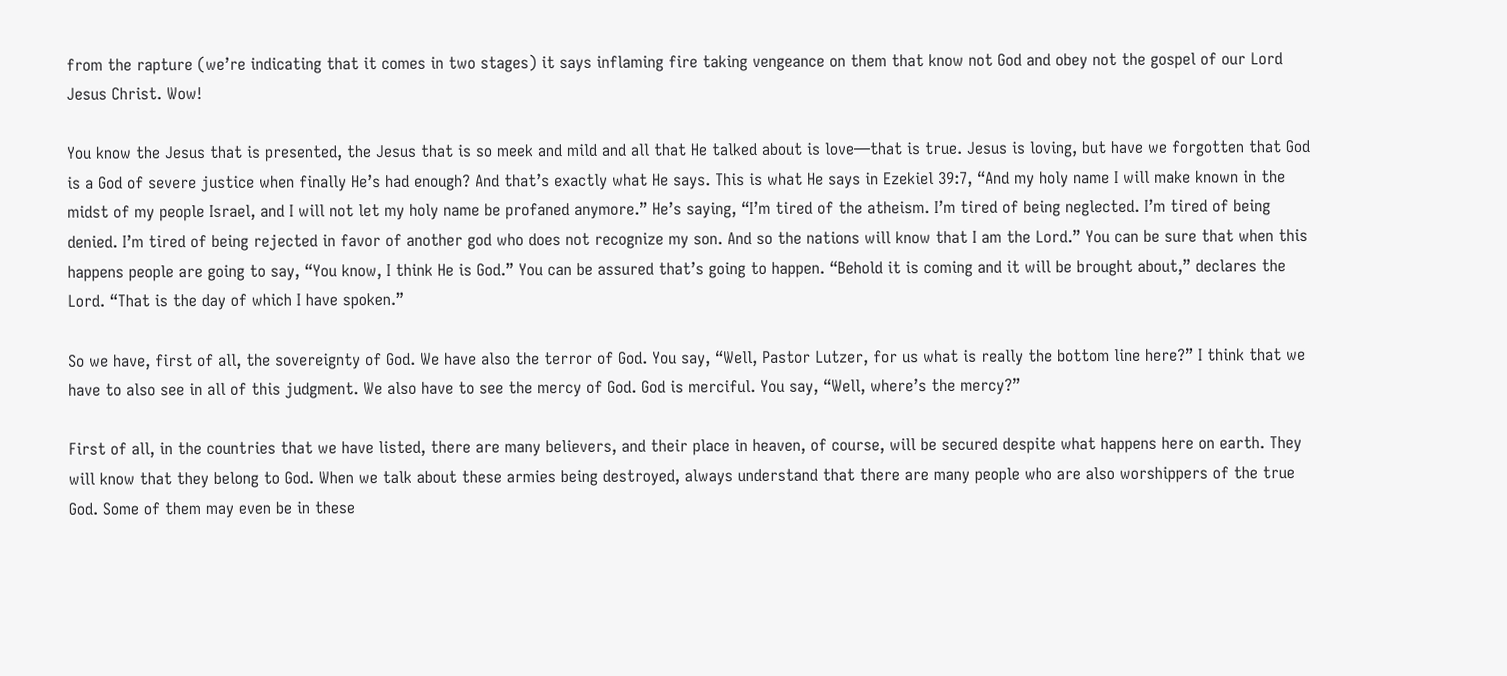from the rapture (we’re indicating that it comes in two stages) it says inflaming fire taking vengeance on them that know not God and obey not the gospel of our Lord Jesus Christ. Wow!

You know the Jesus that is presented, the Jesus that is so meek and mild and all that He talked about is love—that is true. Jesus is loving, but have we forgotten that God is a God of severe justice when finally He’s had enough? And that’s exactly what He says. This is what He says in Ezekiel 39:7, “And my holy name I will make known in the midst of my people Israel, and I will not let my holy name be profaned anymore.” He’s saying, “I’m tired of the atheism. I’m tired of being neglected. I’m tired of being denied. I’m tired of being rejected in favor of another god who does not recognize my son. And so the nations will know that I am the Lord.” You can be sure that when this happens people are going to say, “You know, I think He is God.” You can be assured that’s going to happen. “Behold it is coming and it will be brought about,” declares the Lord. “That is the day of which I have spoken.”

So we have, first of all, the sovereignty of God. We have also the terror of God. You say, “Well, Pastor Lutzer, for us what is really the bottom line here?” I think that we have to also see in all of this judgment. We also have to see the mercy of God. God is merciful. You say, “Well, where’s the mercy?”

First of all, in the countries that we have listed, there are many believers, and their place in heaven, of course, will be secured despite what happens here on earth. They will know that they belong to God. When we talk about these armies being destroyed, always understand that there are many people who are also worshippers of the true God. Some of them may even be in these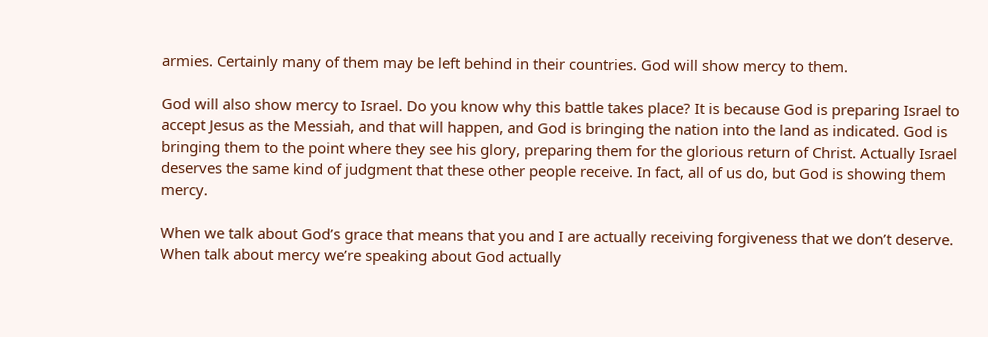armies. Certainly many of them may be left behind in their countries. God will show mercy to them.

God will also show mercy to Israel. Do you know why this battle takes place? It is because God is preparing Israel to accept Jesus as the Messiah, and that will happen, and God is bringing the nation into the land as indicated. God is bringing them to the point where they see his glory, preparing them for the glorious return of Christ. Actually Israel deserves the same kind of judgment that these other people receive. In fact, all of us do, but God is showing them mercy.

When we talk about God’s grace that means that you and I are actually receiving forgiveness that we don’t deserve. When talk about mercy we’re speaking about God actually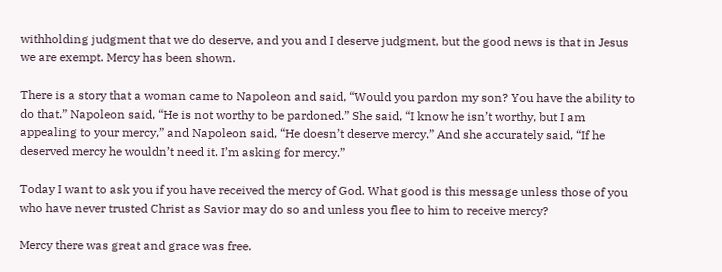withholding judgment that we do deserve, and you and I deserve judgment, but the good news is that in Jesus we are exempt. Mercy has been shown.

There is a story that a woman came to Napoleon and said, “Would you pardon my son? You have the ability to do that.” Napoleon said, “He is not worthy to be pardoned.” She said, “I know he isn’t worthy, but I am appealing to your mercy,” and Napoleon said, “He doesn’t deserve mercy.” And she accurately said, “If he deserved mercy he wouldn’t need it. I’m asking for mercy.”

Today I want to ask you if you have received the mercy of God. What good is this message unless those of you who have never trusted Christ as Savior may do so and unless you flee to him to receive mercy?

Mercy there was great and grace was free.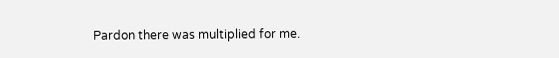Pardon there was multiplied for me.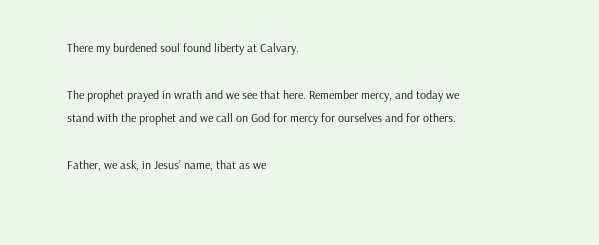There my burdened soul found liberty at Calvary.

The prophet prayed in wrath and we see that here. Remember mercy, and today we stand with the prophet and we call on God for mercy for ourselves and for others.

Father, we ask, in Jesus’ name, that as we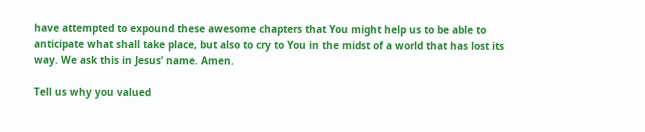have attempted to expound these awesome chapters that You might help us to be able to anticipate what shall take place, but also to cry to You in the midst of a world that has lost its way. We ask this in Jesus’ name. Amen.

Tell us why you valued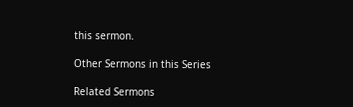this sermon.

Other Sermons in this Series

Related Sermons